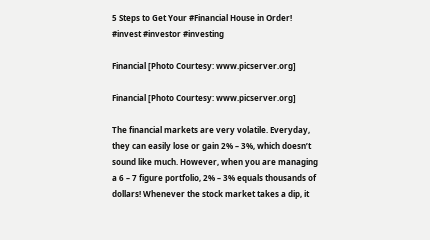5 Steps to Get Your #Financial House in Order! #invest #investor #investing

Financial [Photo Courtesy: www.picserver.org]

Financial [Photo Courtesy: www.picserver.org]

The financial markets are very volatile. Everyday, they can easily lose or gain 2% – 3%, which doesn’t sound like much. However, when you are managing a 6 – 7 figure portfolio, 2% – 3% equals thousands of dollars! Whenever the stock market takes a dip, it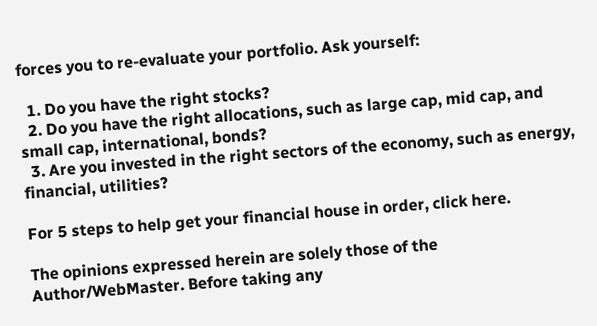forces you to re-evaluate your portfolio. Ask yourself:

  1. Do you have the right stocks?
  2. Do you have the right allocations, such as large cap, mid cap, and small cap, international, bonds?
  3. Are you invested in the right sectors of the economy, such as energy, financial, utilities?

For 5 steps to help get your financial house in order, click here.

The opinions expressed herein are solely those of the Author/WebMaster. Before taking any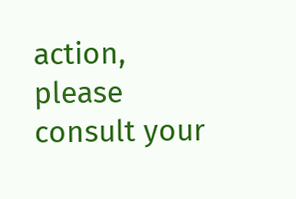action, please consult your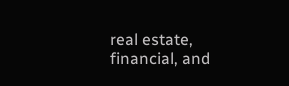real estate, financial, and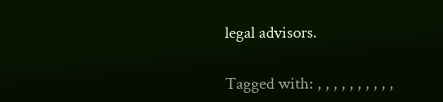legal advisors.

Tagged with: , , , , , , , , , ,